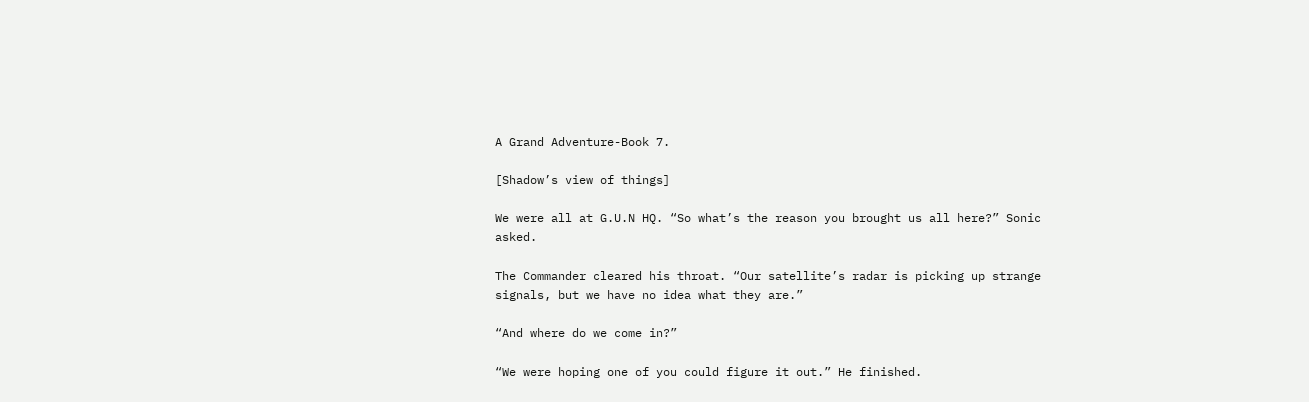A Grand Adventure-Book 7.

[Shadow’s view of things]

We were all at G.U.N HQ. “So what’s the reason you brought us all here?” Sonic asked.

The Commander cleared his throat. “Our satellite’s radar is picking up strange signals, but we have no idea what they are.”

“And where do we come in?”

“We were hoping one of you could figure it out.” He finished.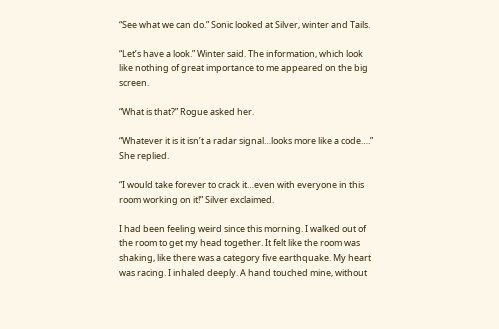“See what we can do.” Sonic looked at Silver, winter and Tails.

“Let’s have a look.” Winter said. The information, which look like nothing of great importance to me appeared on the big screen.

“What is that?” Rogue asked her.

“Whatever it is it isn’t a radar signal…looks more like a code….” She replied.

“I would take forever to crack it…even with everyone in this room working on it!” Silver exclaimed.

I had been feeling weird since this morning. I walked out of the room to get my head together. It felt like the room was shaking, like there was a category five earthquake. My heart was racing. I inhaled deeply. A hand touched mine, without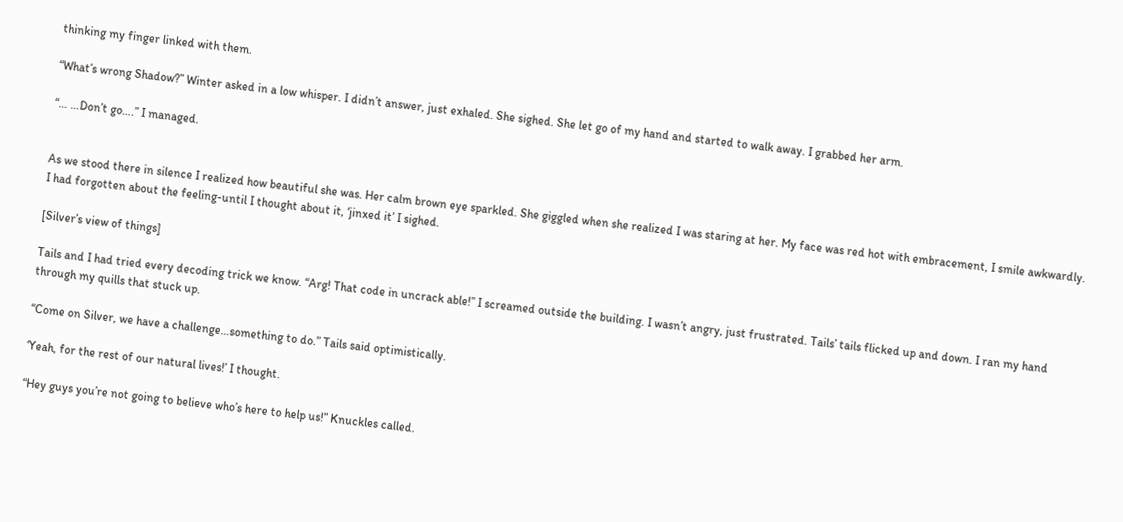thinking my finger linked with them.

“What’s wrong Shadow?” Winter asked in a low whisper. I didn’t answer, just exhaled. She sighed. She let go of my hand and started to walk away. I grabbed her arm.

“… …Don’t go….” I managed.


As we stood there in silence I realized how beautiful she was. Her calm brown eye sparkled. She giggled when she realized I was staring at her. My face was red hot with embracement, I smile awkwardly. I had forgotten about the feeling-until I thought about it, ‘jinxed it’ I sighed.

[Silver’s view of things]

Tails and I had tried every decoding trick we know. “Arg! That code in uncrack able!” I screamed outside the building. I wasn’t angry, just frustrated. Tails’ tails flicked up and down. I ran my hand through my quills that stuck up.

“Come on Silver, we have a challenge…something to do.” Tails said optimistically.

‘Yeah, for the rest of our natural lives!’ I thought.

“Hey guys you’re not going to believe who’s here to help us!” Knuckles called.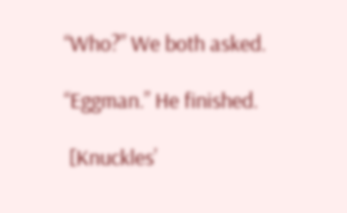“Who?” We both asked.

“Eggman.” He finished.

 [Knuckles’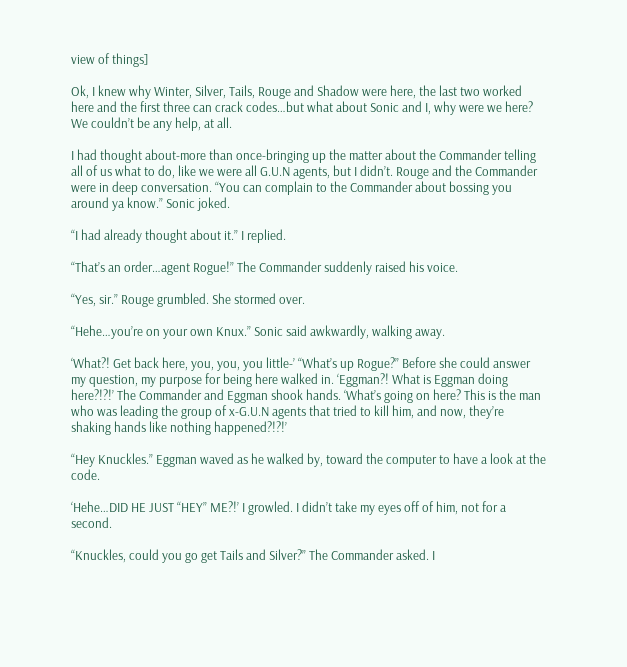view of things]

Ok, I knew why Winter, Silver, Tails, Rouge and Shadow were here, the last two worked here and the first three can crack codes…but what about Sonic and I, why were we here? We couldn’t be any help, at all.

I had thought about-more than once-bringing up the matter about the Commander telling all of us what to do, like we were all G.U.N agents, but I didn’t. Rouge and the Commander were in deep conversation. “You can complain to the Commander about bossing you around ya know.” Sonic joked.

“I had already thought about it.” I replied.

“That’s an order…agent Rogue!” The Commander suddenly raised his voice.

“Yes, sir.” Rouge grumbled. She stormed over.

“Hehe…you’re on your own Knux.” Sonic said awkwardly, walking away.

‘What?! Get back here, you, you, you little-’ “What’s up Rogue?” Before she could answer my question, my purpose for being here walked in. ‘Eggman?! What is Eggman doing here?!?!’ The Commander and Eggman shook hands. ‘What’s going on here? This is the man who was leading the group of x-G.U.N agents that tried to kill him, and now, they’re shaking hands like nothing happened?!?!’

“Hey Knuckles.” Eggman waved as he walked by, toward the computer to have a look at the code.

‘Hehe…DID HE JUST “HEY” ME?!’ I growled. I didn’t take my eyes off of him, not for a second.

“Knuckles, could you go get Tails and Silver?” The Commander asked. I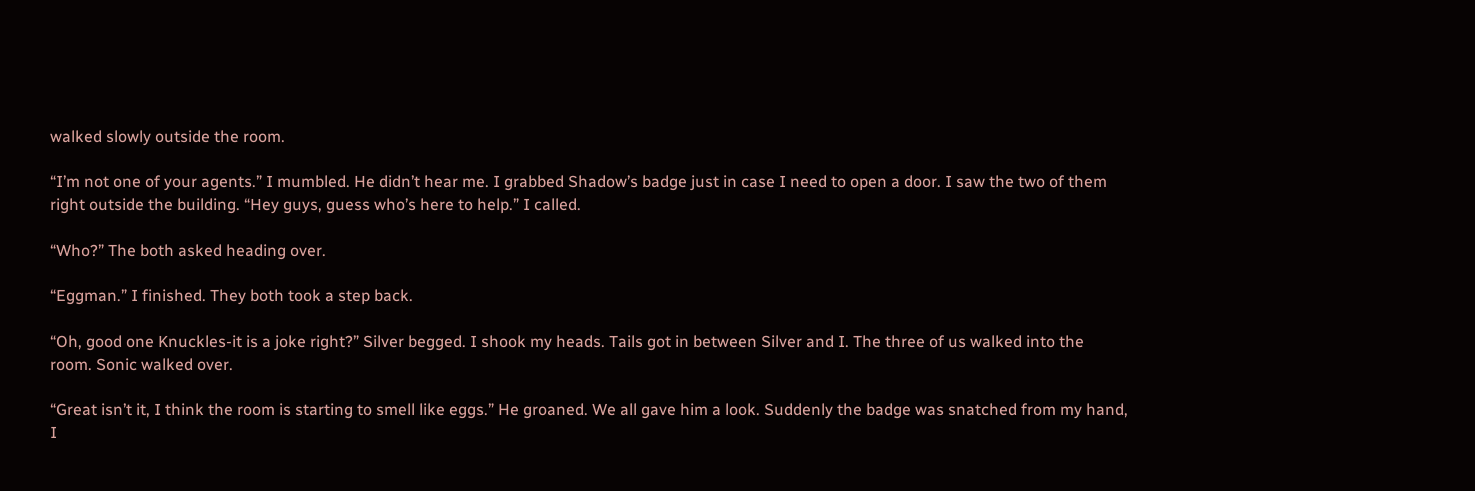walked slowly outside the room.

“I’m not one of your agents.” I mumbled. He didn’t hear me. I grabbed Shadow’s badge just in case I need to open a door. I saw the two of them right outside the building. “Hey guys, guess who’s here to help.” I called.

“Who?” The both asked heading over.

“Eggman.” I finished. They both took a step back.

“Oh, good one Knuckles-it is a joke right?” Silver begged. I shook my heads. Tails got in between Silver and I. The three of us walked into the room. Sonic walked over.

“Great isn’t it, I think the room is starting to smell like eggs.” He groaned. We all gave him a look. Suddenly the badge was snatched from my hand, I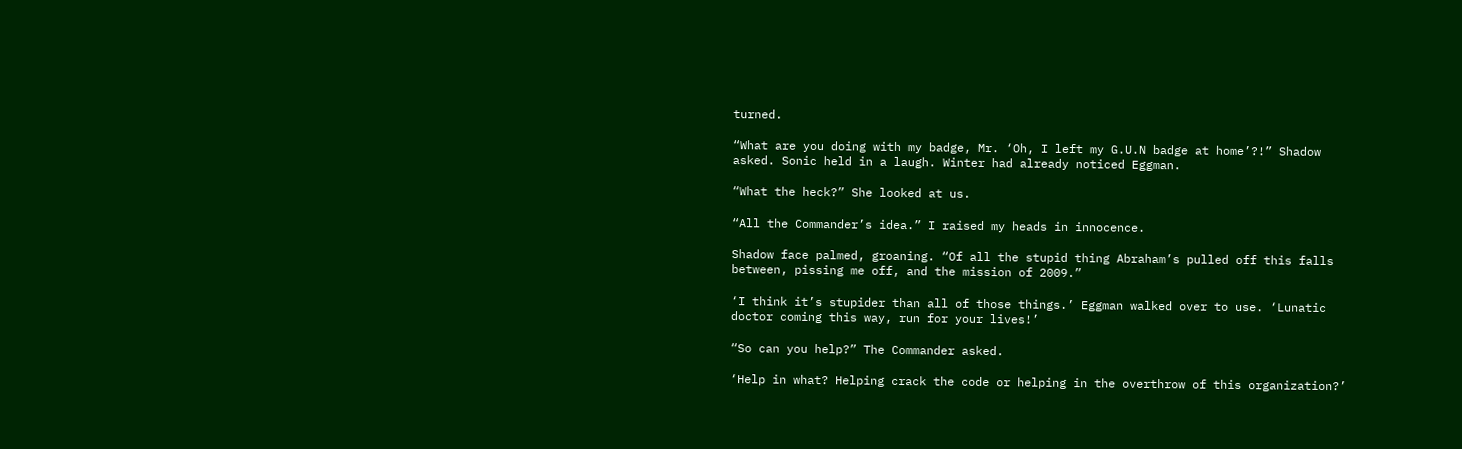turned.

“What are you doing with my badge, Mr. ‘Oh, I left my G.U.N badge at home’?!” Shadow asked. Sonic held in a laugh. Winter had already noticed Eggman.

“What the heck?” She looked at us.

“All the Commander’s idea.” I raised my heads in innocence.

Shadow face palmed, groaning. “Of all the stupid thing Abraham’s pulled off this falls between, pissing me off, and the mission of 2009.”

‘I think it’s stupider than all of those things.’ Eggman walked over to use. ‘Lunatic doctor coming this way, run for your lives!’

“So can you help?” The Commander asked.

‘Help in what? Helping crack the code or helping in the overthrow of this organization?’